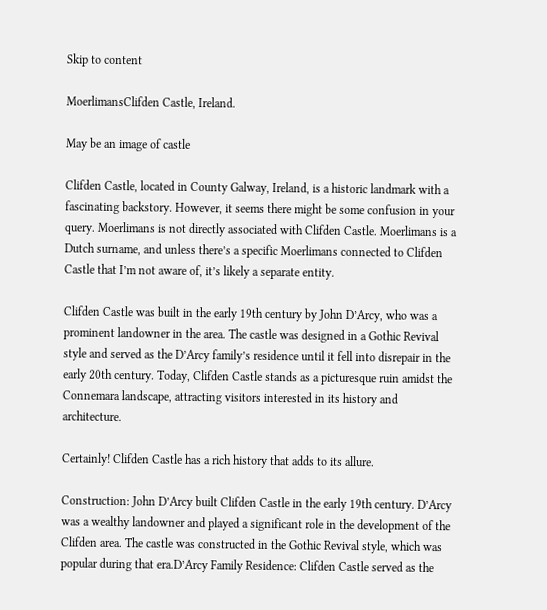Skip to content

MoerlimansClifden Castle, Ireland.

May be an image of castle

Clifden Castle, located in County Galway, Ireland, is a historic landmark with a fascinating backstory. However, it seems there might be some confusion in your query. Moerlimans is not directly associated with Clifden Castle. Moerlimans is a Dutch surname, and unless there’s a specific Moerlimans connected to Clifden Castle that I’m not aware of, it’s likely a separate entity.

Clifden Castle was built in the early 19th century by John D’Arcy, who was a prominent landowner in the area. The castle was designed in a Gothic Revival style and served as the D’Arcy family’s residence until it fell into disrepair in the early 20th century. Today, Clifden Castle stands as a picturesque ruin amidst the Connemara landscape, attracting visitors interested in its history and architecture.

Certainly! Clifden Castle has a rich history that adds to its allure.

Construction: John D’Arcy built Clifden Castle in the early 19th century. D’Arcy was a wealthy landowner and played a significant role in the development of the Clifden area. The castle was constructed in the Gothic Revival style, which was popular during that era.D’Arcy Family Residence: Clifden Castle served as the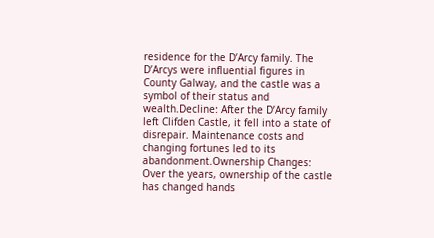residence for the D’Arcy family. The D’Arcys were influential figures in County Galway, and the castle was a symbol of their status and wealth.Decline: After the D’Arcy family left Clifden Castle, it fell into a state of disrepair. Maintenance costs and changing fortunes led to its abandonment.Ownership Changes: Over the years, ownership of the castle has changed hands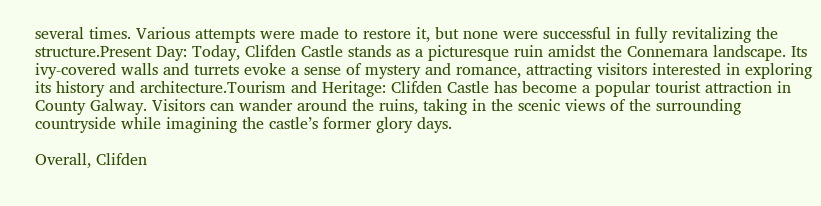several times. Various attempts were made to restore it, but none were successful in fully revitalizing the structure.Present Day: Today, Clifden Castle stands as a picturesque ruin amidst the Connemara landscape. Its ivy-covered walls and turrets evoke a sense of mystery and romance, attracting visitors interested in exploring its history and architecture.Tourism and Heritage: Clifden Castle has become a popular tourist attraction in County Galway. Visitors can wander around the ruins, taking in the scenic views of the surrounding countryside while imagining the castle’s former glory days.

Overall, Clifden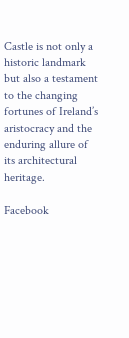Castle is not only a historic landmark but also a testament to the changing fortunes of Ireland’s aristocracy and the enduring allure of its architectural heritage.

Facebook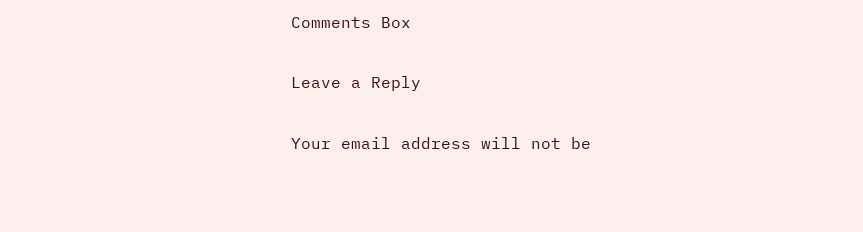Comments Box

Leave a Reply

Your email address will not be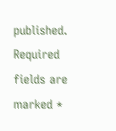published. Required fields are marked *